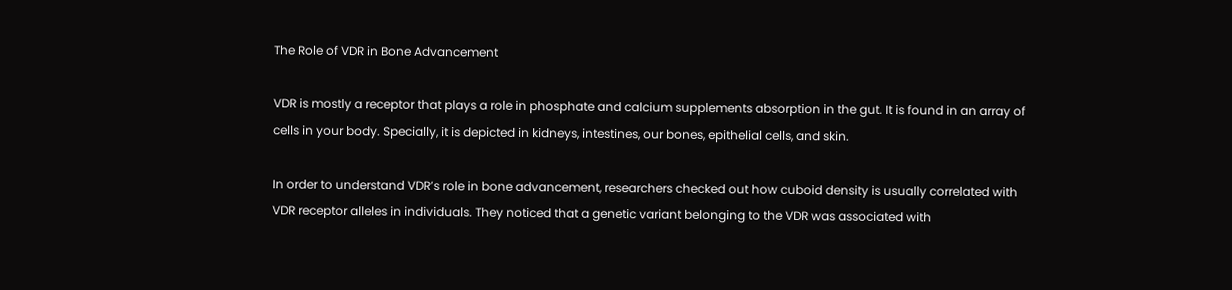The Role of VDR in Bone Advancement

VDR is mostly a receptor that plays a role in phosphate and calcium supplements absorption in the gut. It is found in an array of cells in your body. Specially, it is depicted in kidneys, intestines, our bones, epithelial cells, and skin.

In order to understand VDR’s role in bone advancement, researchers checked out how cuboid density is usually correlated with VDR receptor alleles in individuals. They noticed that a genetic variant belonging to the VDR was associated with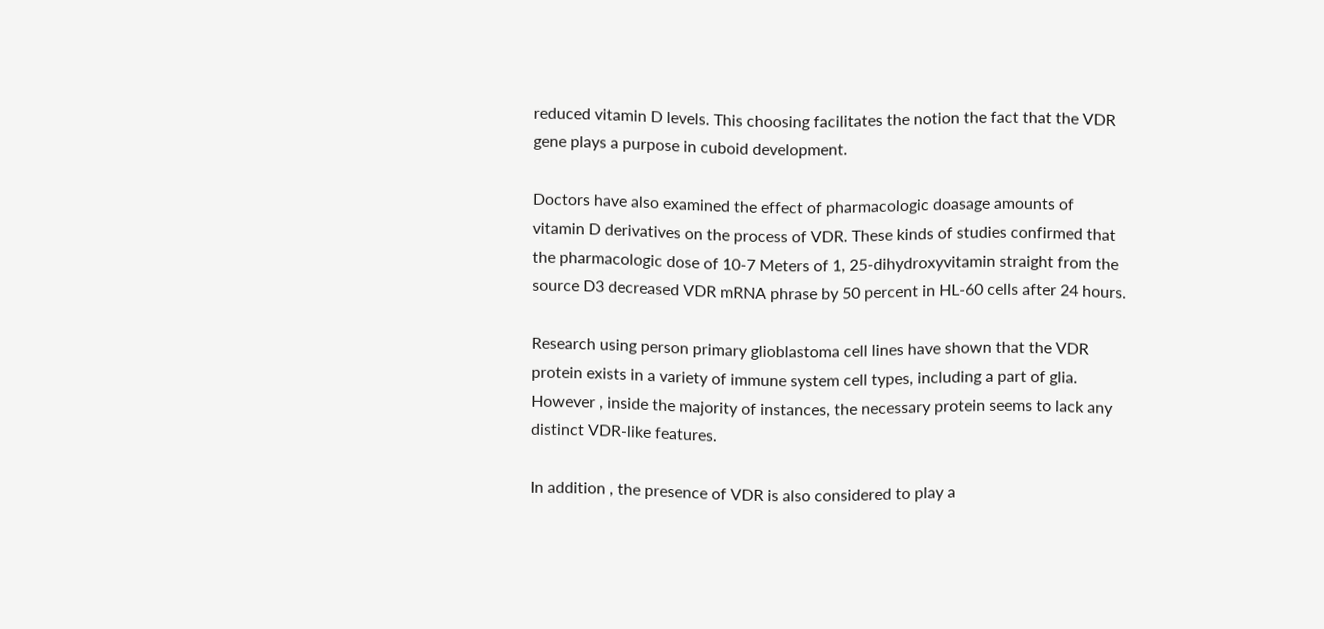reduced vitamin D levels. This choosing facilitates the notion the fact that the VDR gene plays a purpose in cuboid development.

Doctors have also examined the effect of pharmacologic doasage amounts of vitamin D derivatives on the process of VDR. These kinds of studies confirmed that the pharmacologic dose of 10-7 Meters of 1, 25-dihydroxyvitamin straight from the source D3 decreased VDR mRNA phrase by 50 percent in HL-60 cells after 24 hours.

Research using person primary glioblastoma cell lines have shown that the VDR protein exists in a variety of immune system cell types, including a part of glia. However , inside the majority of instances, the necessary protein seems to lack any distinct VDR-like features.

In addition , the presence of VDR is also considered to play a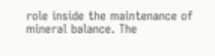role inside the maintenance of mineral balance. The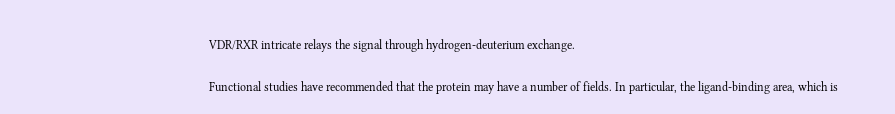VDR/RXR intricate relays the signal through hydrogen-deuterium exchange.

Functional studies have recommended that the protein may have a number of fields. In particular, the ligand-binding area, which is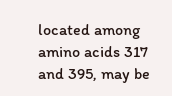located among amino acids 317 and 395, may be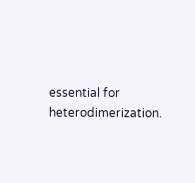essential for heterodimerization.